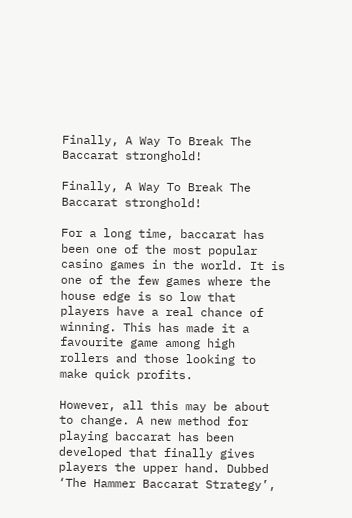Finally, A Way To Break The Baccarat stronghold!

Finally, A Way To Break The Baccarat stronghold!

For a long time, baccarat has been one of the most popular casino games in the world. It is one of the few games where the house edge is so low that players have a real chance of winning. This has made it a favourite game among high rollers and those looking to make quick profits.

However, all this may be about to change. A new method for playing baccarat has been developed that finally gives players the upper hand. Dubbed ‘The Hammer Baccarat Strategy’,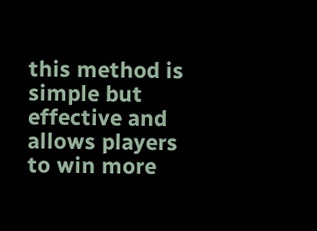this method is simple but effective and allows players to win more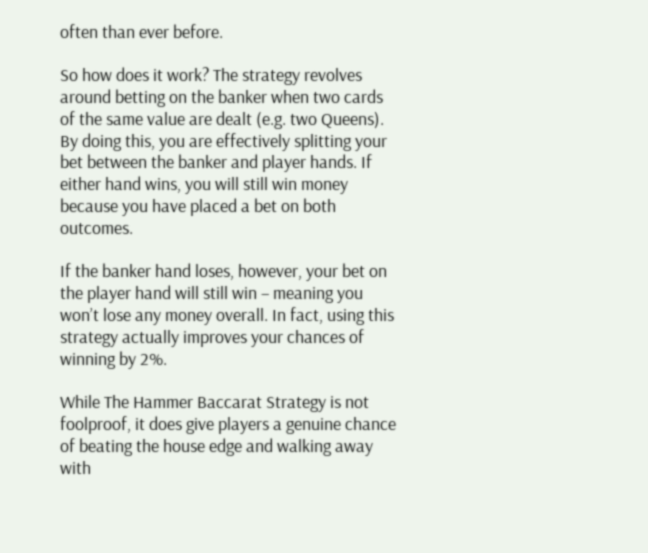often than ever before.

So how does it work? The strategy revolves around betting on the banker when two cards of the same value are dealt (e.g. two Queens). By doing this, you are effectively splitting your bet between the banker and player hands. If either hand wins, you will still win money because you have placed a bet on both outcomes.

If the banker hand loses, however, your bet on the player hand will still win – meaning you won’t lose any money overall. In fact, using this strategy actually improves your chances of winning by 2%.

While The Hammer Baccarat Strategy is not foolproof, it does give players a genuine chance of beating the house edge and walking away with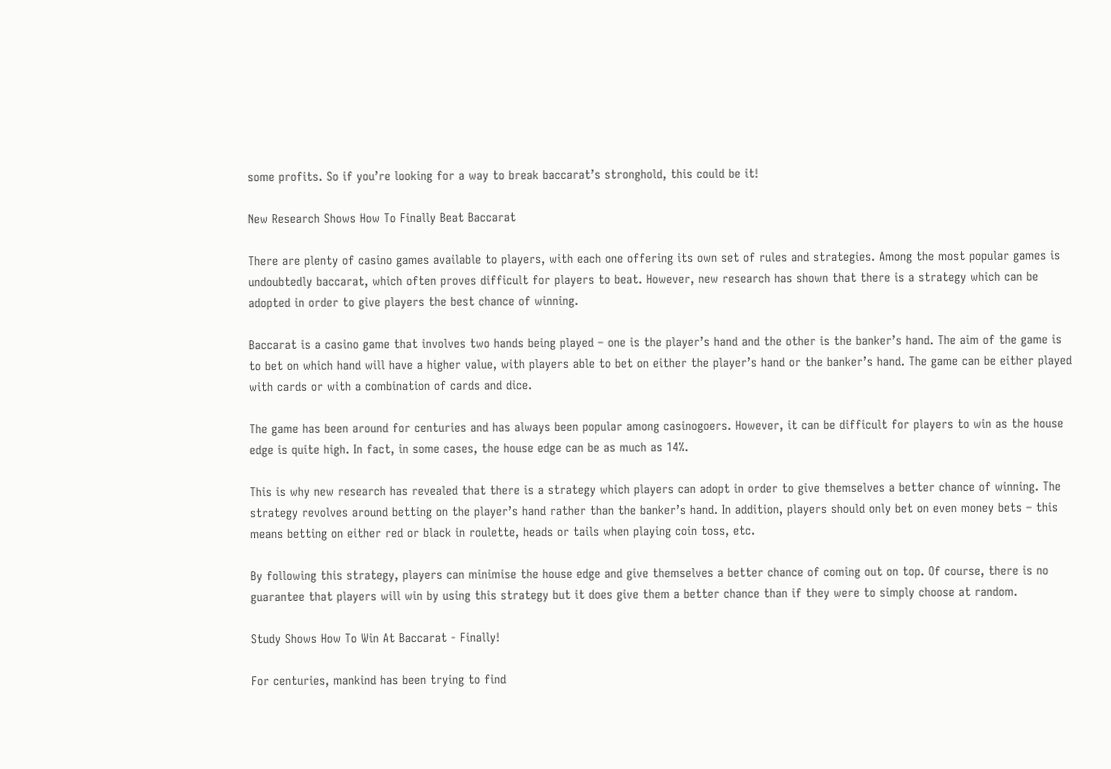some profits. So if you’re looking for a way to break baccarat’s stronghold, this could be it!

New Research Shows How To Finally Beat Baccarat

There are plenty of casino games available to players, with each one offering its own set of rules and strategies. Among the most popular games is undoubtedly baccarat, which often proves difficult for players to beat. However, new research has shown that there is a strategy which can be adopted in order to give players the best chance of winning.

Baccarat is a casino game that involves two hands being played – one is the player’s hand and the other is the banker’s hand. The aim of the game is to bet on which hand will have a higher value, with players able to bet on either the player’s hand or the banker’s hand. The game can be either played with cards or with a combination of cards and dice.

The game has been around for centuries and has always been popular among casinogoers. However, it can be difficult for players to win as the house edge is quite high. In fact, in some cases, the house edge can be as much as 14%.

This is why new research has revealed that there is a strategy which players can adopt in order to give themselves a better chance of winning. The strategy revolves around betting on the player’s hand rather than the banker’s hand. In addition, players should only bet on even money bets – this means betting on either red or black in roulette, heads or tails when playing coin toss, etc.

By following this strategy, players can minimise the house edge and give themselves a better chance of coming out on top. Of course, there is no guarantee that players will win by using this strategy but it does give them a better chance than if they were to simply choose at random.

Study Shows How To Win At Baccarat - Finally!

For centuries, mankind has been trying to find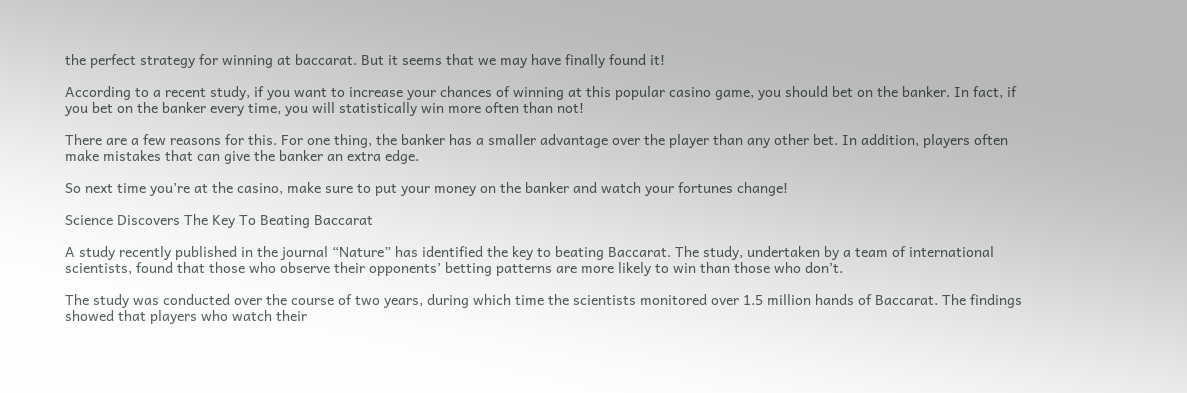the perfect strategy for winning at baccarat. But it seems that we may have finally found it!

According to a recent study, if you want to increase your chances of winning at this popular casino game, you should bet on the banker. In fact, if you bet on the banker every time, you will statistically win more often than not!

There are a few reasons for this. For one thing, the banker has a smaller advantage over the player than any other bet. In addition, players often make mistakes that can give the banker an extra edge.

So next time you’re at the casino, make sure to put your money on the banker and watch your fortunes change!

Science Discovers The Key To Beating Baccarat

A study recently published in the journal “Nature” has identified the key to beating Baccarat. The study, undertaken by a team of international scientists, found that those who observe their opponents’ betting patterns are more likely to win than those who don’t.

The study was conducted over the course of two years, during which time the scientists monitored over 1.5 million hands of Baccarat. The findings showed that players who watch their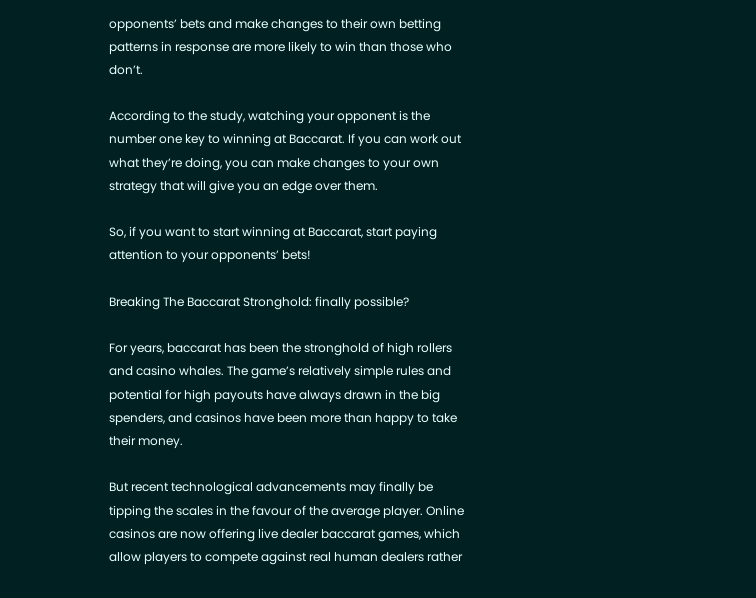opponents’ bets and make changes to their own betting patterns in response are more likely to win than those who don’t.

According to the study, watching your opponent is the number one key to winning at Baccarat. If you can work out what they’re doing, you can make changes to your own strategy that will give you an edge over them.

So, if you want to start winning at Baccarat, start paying attention to your opponents’ bets!

Breaking The Baccarat Stronghold: finally possible?

For years, baccarat has been the stronghold of high rollers and casino whales. The game’s relatively simple rules and potential for high payouts have always drawn in the big spenders, and casinos have been more than happy to take their money.

But recent technological advancements may finally be tipping the scales in the favour of the average player. Online casinos are now offering live dealer baccarat games, which allow players to compete against real human dealers rather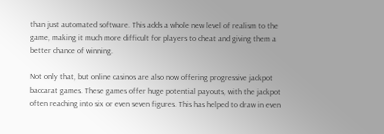than just automated software. This adds a whole new level of realism to the game, making it much more difficult for players to cheat and giving them a better chance of winning.

Not only that, but online casinos are also now offering progressive jackpot baccarat games. These games offer huge potential payouts, with the jackpot often reaching into six or even seven figures. This has helped to draw in even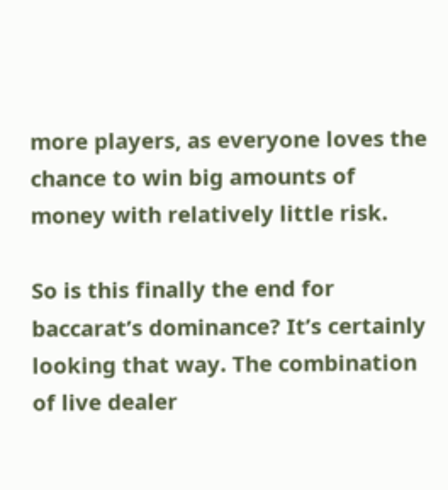more players, as everyone loves the chance to win big amounts of money with relatively little risk.

So is this finally the end for baccarat’s dominance? It’s certainly looking that way. The combination of live dealer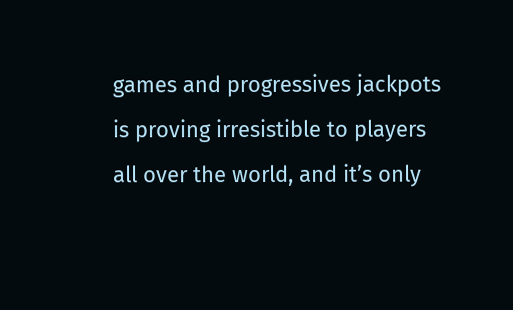games and progressives jackpots is proving irresistible to players all over the world, and it’s only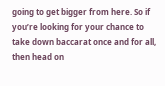going to get bigger from here. So if you’re looking for your chance to take down baccarat once and for all, then head on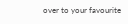over to your favourite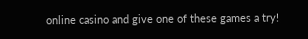online casino and give one of these games a try!